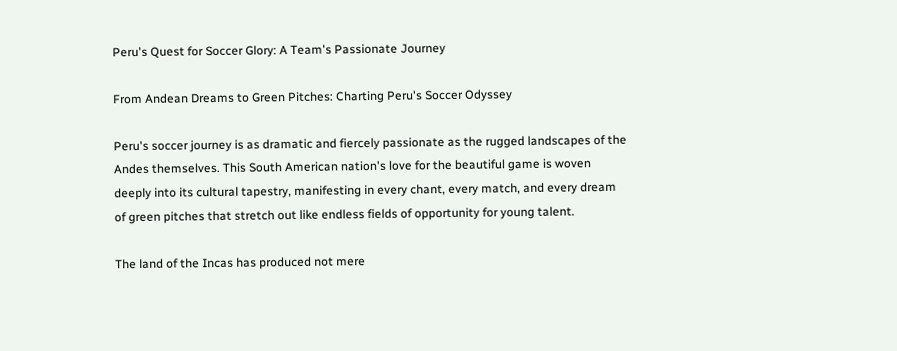Peru's Quest for Soccer Glory: A Team's Passionate Journey

From Andean Dreams to Green Pitches: Charting Peru's Soccer Odyssey

Peru's soccer journey is as dramatic and fiercely passionate as the rugged landscapes of the Andes themselves. This South American nation's love for the beautiful game is woven deeply into its cultural tapestry, manifesting in every chant, every match, and every dream of green pitches that stretch out like endless fields of opportunity for young talent.

The land of the Incas has produced not mere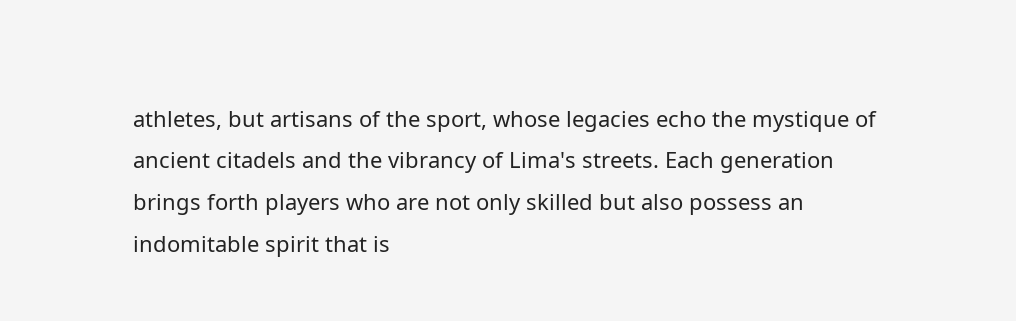athletes, but artisans of the sport, whose legacies echo the mystique of ancient citadels and the vibrancy of Lima's streets. Each generation brings forth players who are not only skilled but also possess an indomitable spirit that is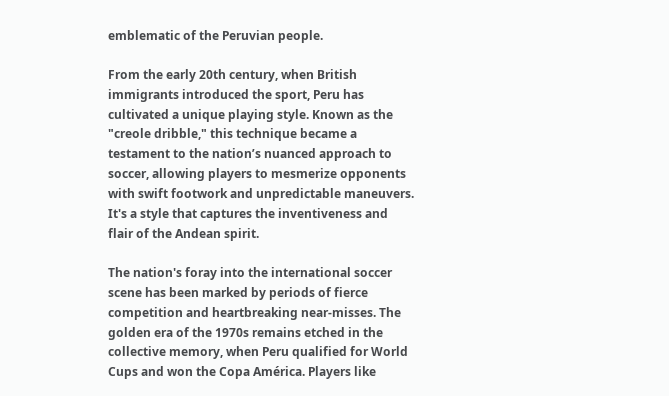emblematic of the Peruvian people.

From the early 20th century, when British immigrants introduced the sport, Peru has cultivated a unique playing style. Known as the "creole dribble," this technique became a testament to the nation’s nuanced approach to soccer, allowing players to mesmerize opponents with swift footwork and unpredictable maneuvers. It's a style that captures the inventiveness and flair of the Andean spirit.

The nation's foray into the international soccer scene has been marked by periods of fierce competition and heartbreaking near-misses. The golden era of the 1970s remains etched in the collective memory, when Peru qualified for World Cups and won the Copa América. Players like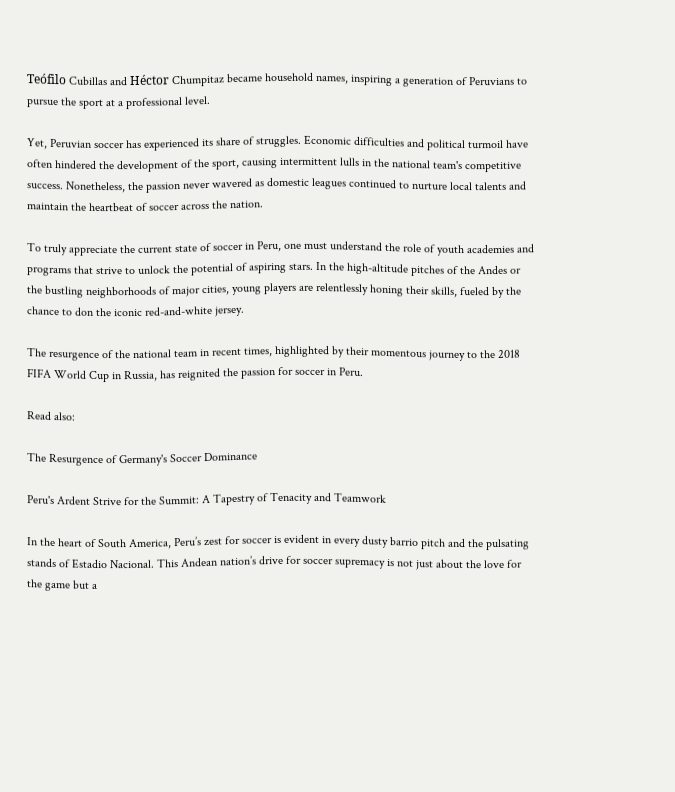Teófilo Cubillas and Héctor Chumpitaz became household names, inspiring a generation of Peruvians to pursue the sport at a professional level.

Yet, Peruvian soccer has experienced its share of struggles. Economic difficulties and political turmoil have often hindered the development of the sport, causing intermittent lulls in the national team's competitive success. Nonetheless, the passion never wavered as domestic leagues continued to nurture local talents and maintain the heartbeat of soccer across the nation.

To truly appreciate the current state of soccer in Peru, one must understand the role of youth academies and programs that strive to unlock the potential of aspiring stars. In the high-altitude pitches of the Andes or the bustling neighborhoods of major cities, young players are relentlessly honing their skills, fueled by the chance to don the iconic red-and-white jersey.

The resurgence of the national team in recent times, highlighted by their momentous journey to the 2018 FIFA World Cup in Russia, has reignited the passion for soccer in Peru.

Read also:

The Resurgence of Germany's Soccer Dominance

Peru's Ardent Strive for the Summit: A Tapestry of Tenacity and Teamwork

In the heart of South America, Peru’s zest for soccer is evident in every dusty barrio pitch and the pulsating stands of Estadio Nacional. This Andean nation’s drive for soccer supremacy is not just about the love for the game but a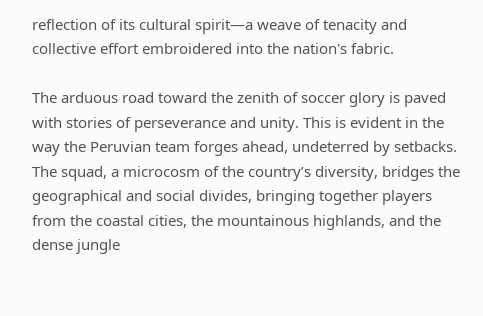reflection of its cultural spirit—a weave of tenacity and collective effort embroidered into the nation's fabric.

The arduous road toward the zenith of soccer glory is paved with stories of perseverance and unity. This is evident in the way the Peruvian team forges ahead, undeterred by setbacks. The squad, a microcosm of the country’s diversity, bridges the geographical and social divides, bringing together players from the coastal cities, the mountainous highlands, and the dense jungle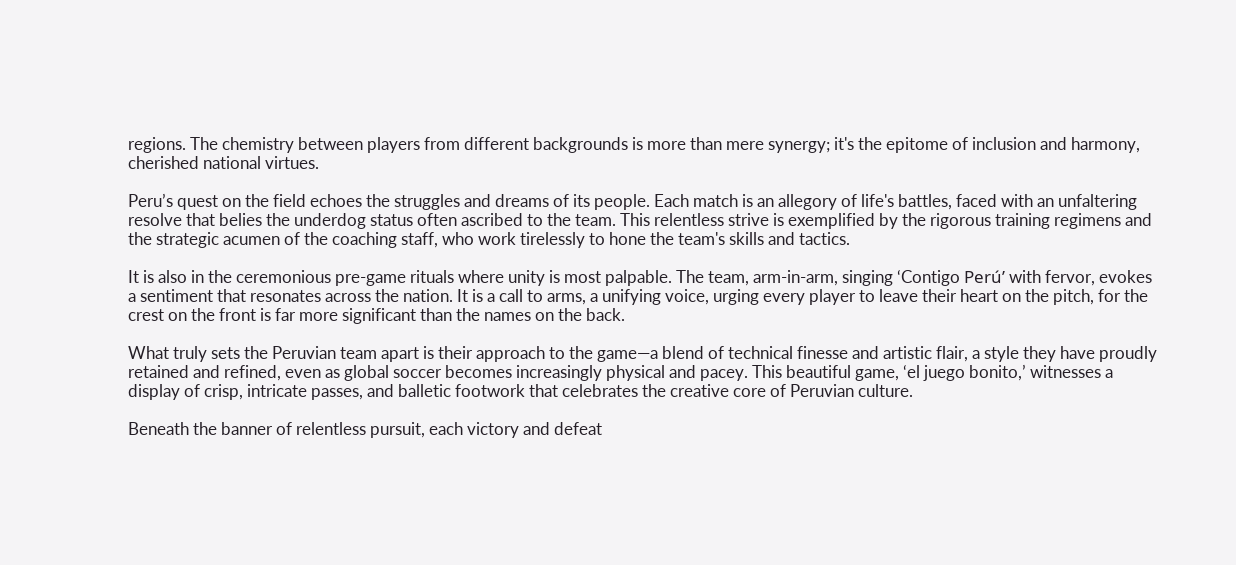regions. The chemistry between players from different backgrounds is more than mere synergy; it's the epitome of inclusion and harmony, cherished national virtues.

Peru’s quest on the field echoes the struggles and dreams of its people. Each match is an allegory of life's battles, faced with an unfaltering resolve that belies the underdog status often ascribed to the team. This relentless strive is exemplified by the rigorous training regimens and the strategic acumen of the coaching staff, who work tirelessly to hone the team's skills and tactics.

It is also in the ceremonious pre-game rituals where unity is most palpable. The team, arm-in-arm, singing ‘Contigo Perú’ with fervor, evokes a sentiment that resonates across the nation. It is a call to arms, a unifying voice, urging every player to leave their heart on the pitch, for the crest on the front is far more significant than the names on the back.

What truly sets the Peruvian team apart is their approach to the game—a blend of technical finesse and artistic flair, a style they have proudly retained and refined, even as global soccer becomes increasingly physical and pacey. This beautiful game, ‘el juego bonito,’ witnesses a display of crisp, intricate passes, and balletic footwork that celebrates the creative core of Peruvian culture.

Beneath the banner of relentless pursuit, each victory and defeat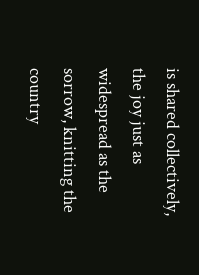is shared collectively, the joy just as widespread as the sorrow, knitting the country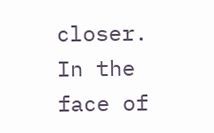closer. In the face of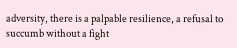adversity, there is a palpable resilience, a refusal to succumb without a fight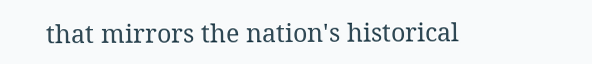that mirrors the nation's historical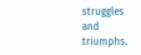struggles and triumphs.